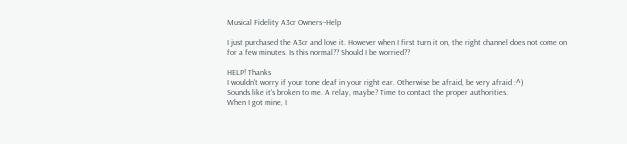Musical Fidelity A3cr Owners--Help

I just purchased the A3cr and love it. However when I first turn it on, the right channel does not come on for a few minutes. Is this normal?? Should I be worried??

HELP! Thanks
I wouldn't worry if your tone deaf in your right ear. Otherwise be afraid, be very afraid :^)
Sounds like it's broken to me. A relay, maybe? Time to contact the proper authorities.
When I got mine, I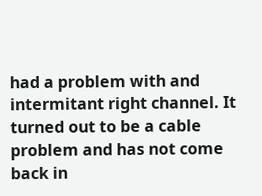had a problem with and intermitant right channel. It turned out to be a cable problem and has not come back in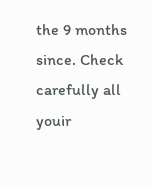the 9 months since. Check carefully all youir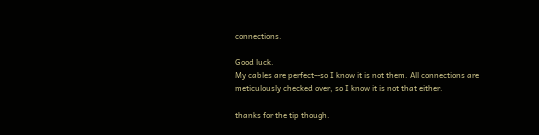connections.

Good luck.
My cables are perfect--so I know it is not them. All connections are meticulously checked over, so I know it is not that either.

thanks for the tip though.